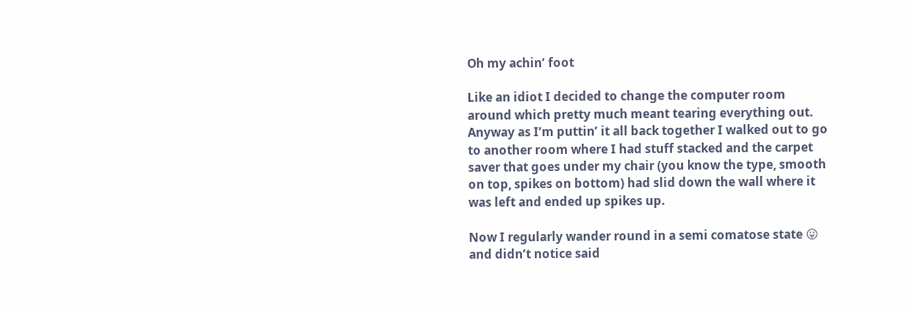Oh my achin’ foot

Like an idiot I decided to change the computer room around which pretty much meant tearing everything out. Anyway as I’m puttin’ it all back together I walked out to go to another room where I had stuff stacked and the carpet saver that goes under my chair (you know the type, smooth on top, spikes on bottom) had slid down the wall where it was left and ended up spikes up.

Now I regularly wander round in a semi comatose state 😛 and didn’t notice said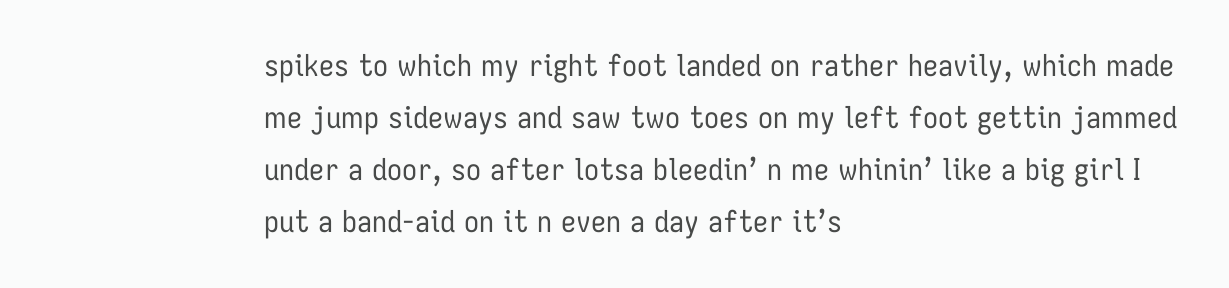spikes to which my right foot landed on rather heavily, which made me jump sideways and saw two toes on my left foot gettin jammed under a door, so after lotsa bleedin’ n me whinin’ like a big girl I put a band-aid on it n even a day after it’s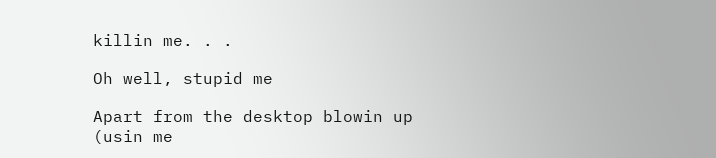killin me. . .

Oh well, stupid me

Apart from the desktop blowin up (usin me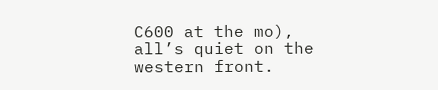C600 at the mo), all’s quiet on the western front.